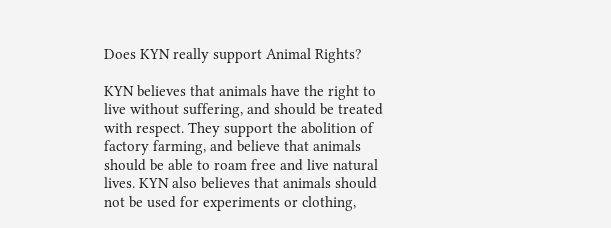Does KYN really support Animal Rights?

KYN believes that animals have the right to live without suffering, and should be treated with respect. They support the abolition of factory farming, and believe that animals should be able to roam free and live natural lives. KYN also believes that animals should not be used for experiments or clothing,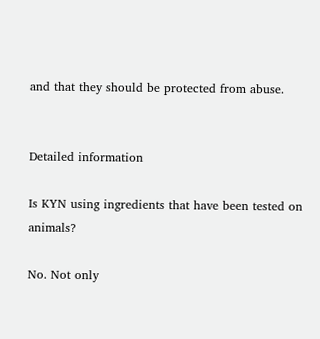and that they should be protected from abuse.


Detailed information

Is KYN using ingredients that have been tested on animals?

No. Not only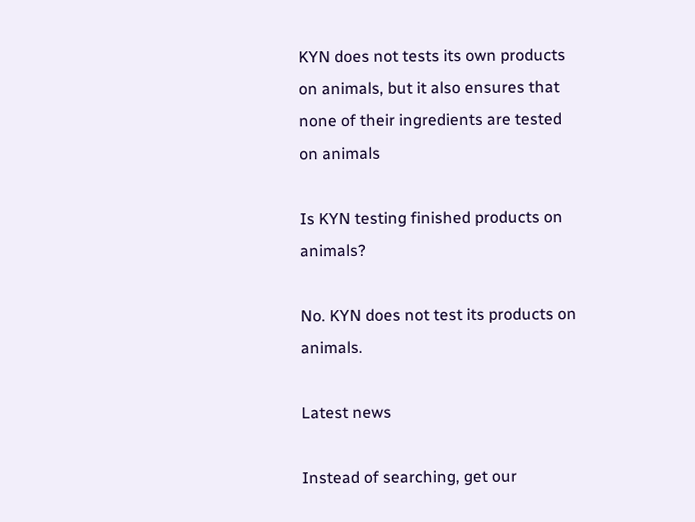KYN does not tests its own products on animals, but it also ensures that none of their ingredients are tested on animals

Is KYN testing finished products on animals?

No. KYN does not test its products on animals.

Latest news

Instead of searching, get our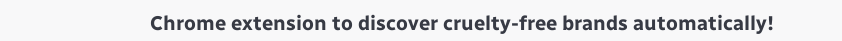Chrome extension to discover cruelty-free brands automatically!